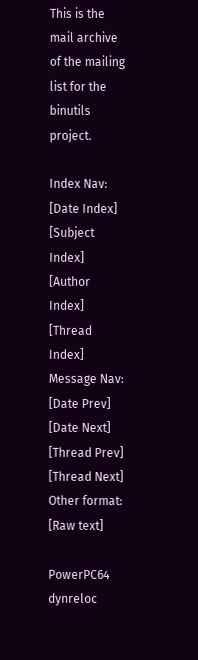This is the mail archive of the mailing list for the binutils project.

Index Nav: [Date Index] [Subject Index] [Author Index] [Thread Index]
Message Nav: [Date Prev] [Date Next] [Thread Prev] [Thread Next]
Other format: [Raw text]

PowerPC64 dynreloc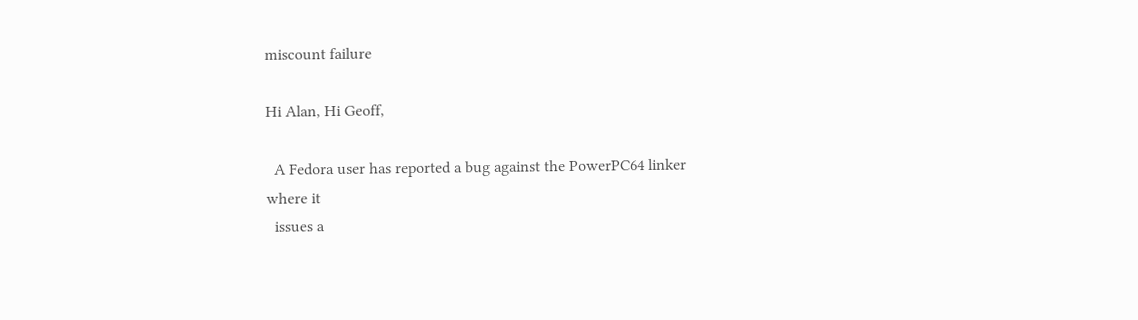miscount failure

Hi Alan, Hi Geoff,

  A Fedora user has reported a bug against the PowerPC64 linker where it
  issues a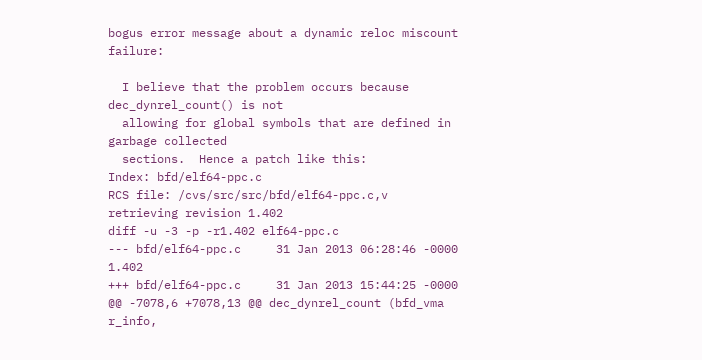bogus error message about a dynamic reloc miscount failure:

  I believe that the problem occurs because dec_dynrel_count() is not
  allowing for global symbols that are defined in garbage collected
  sections.  Hence a patch like this:
Index: bfd/elf64-ppc.c
RCS file: /cvs/src/src/bfd/elf64-ppc.c,v
retrieving revision 1.402
diff -u -3 -p -r1.402 elf64-ppc.c
--- bfd/elf64-ppc.c     31 Jan 2013 06:28:46 -0000      1.402
+++ bfd/elf64-ppc.c     31 Jan 2013 15:44:25 -0000
@@ -7078,6 +7078,13 @@ dec_dynrel_count (bfd_vma r_info,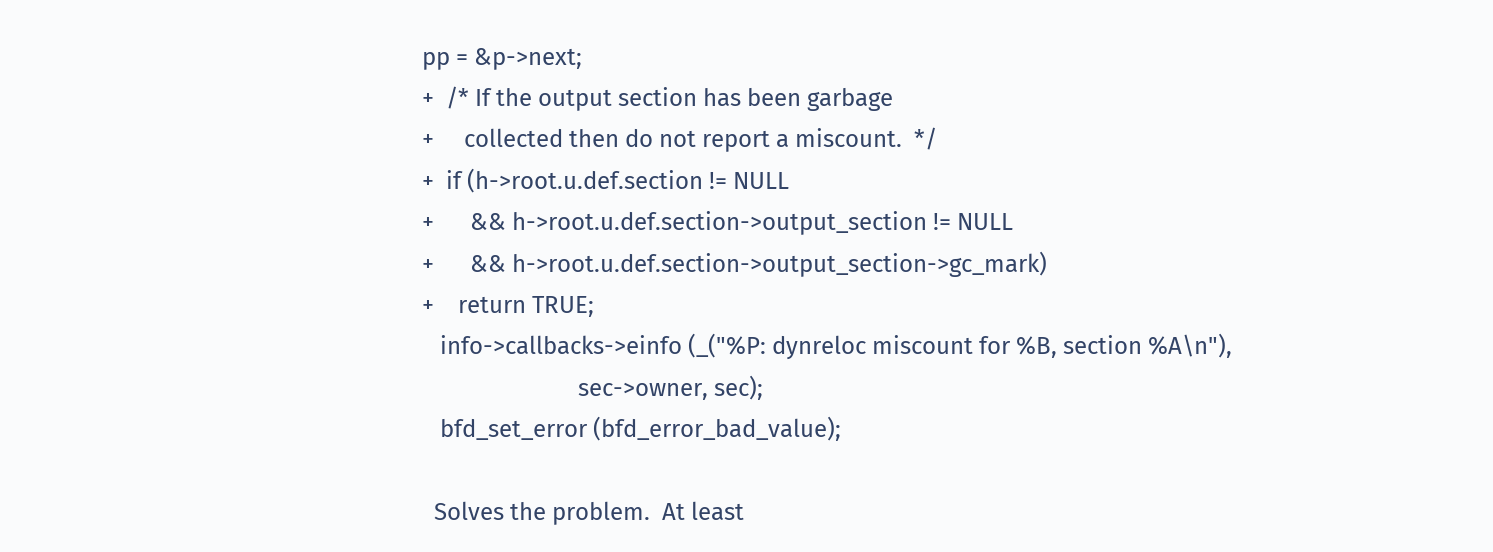pp = &p->next;
+  /* If the output section has been garbage
+     collected then do not report a miscount.  */
+  if (h->root.u.def.section != NULL
+      && h->root.u.def.section->output_section != NULL
+      && h->root.u.def.section->output_section->gc_mark)
+    return TRUE;
   info->callbacks->einfo (_("%P: dynreloc miscount for %B, section %A\n"),
                          sec->owner, sec);
   bfd_set_error (bfd_error_bad_value);

  Solves the problem.  At least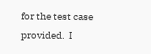for the test case provided.  I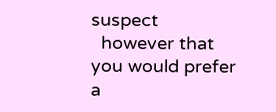suspect
  however that you would prefer a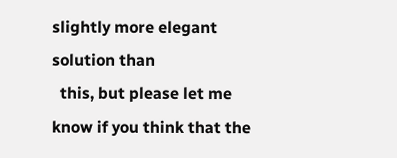slightly more elegant solution than
  this, but please let me know if you think that the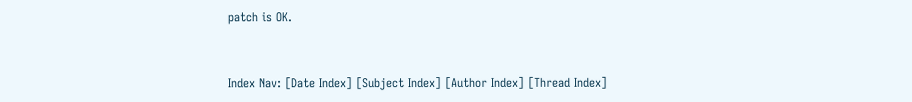patch is OK.


Index Nav: [Date Index] [Subject Index] [Author Index] [Thread Index]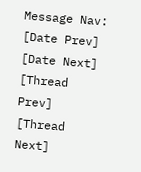Message Nav: [Date Prev] [Date Next] [Thread Prev] [Thread Next]